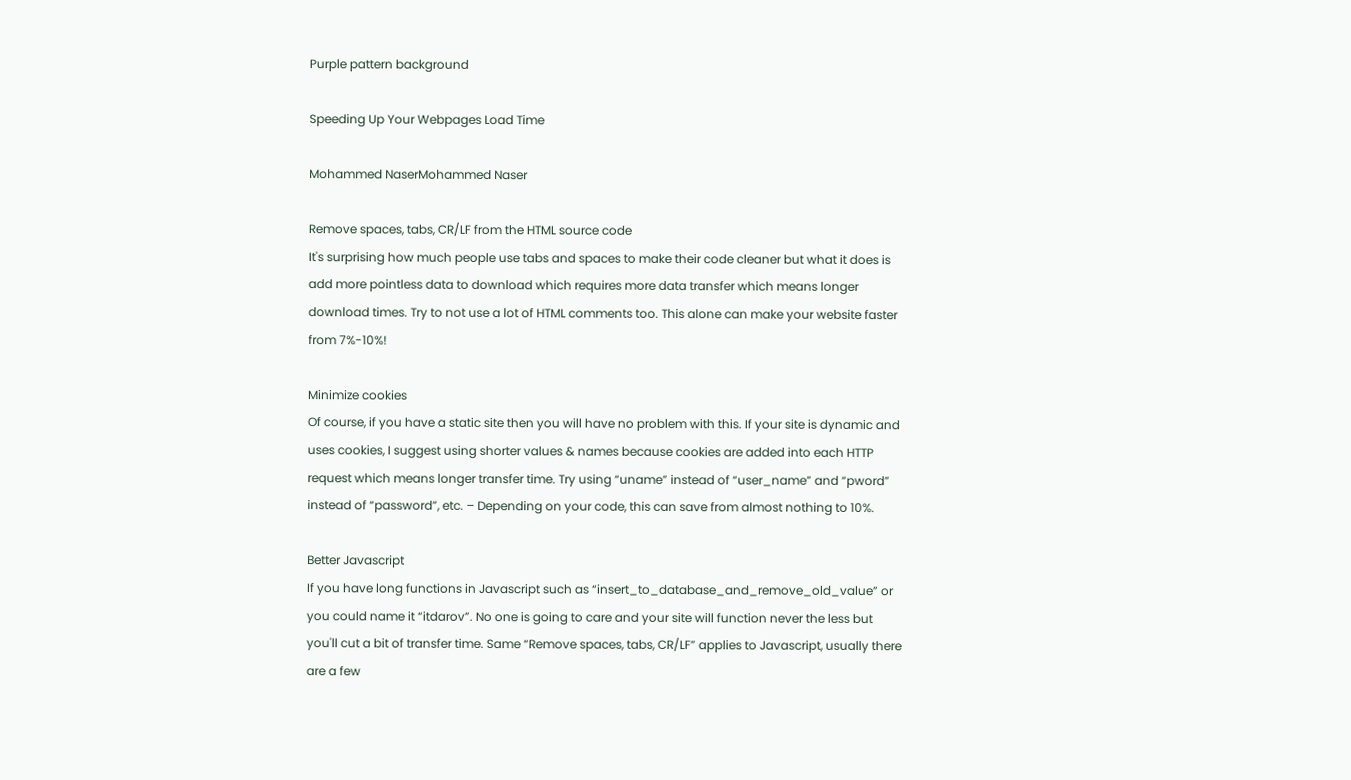Purple pattern background

Speeding Up Your Webpages Load Time

Mohammed NaserMohammed Naser

Remove spaces, tabs, CR/LF from the HTML source code
It's surprising how much people use tabs and spaces to make their code cleaner but what it does is add more pointless data to download which requires more data transfer which means longer download times. Try to not use a lot of HTML comments too. This alone can make your website faster from 7%-10%!

Minimize cookies
Of course, if you have a static site then you will have no problem with this. If your site is dynamic and uses cookies, I suggest using shorter values & names because cookies are added into each HTTP request which means longer transfer time. Try using “uname” instead of “user_name” and “pword” instead of “password”, etc. – Depending on your code, this can save from almost nothing to 10%.

Better Javascript
If you have long functions in Javascript such as “insert_to_database_and_remove_old_value” or you could name it “itdarov”. No one is going to care and your site will function never the less but you'll cut a bit of transfer time. Same “Remove spaces, tabs, CR/LF” applies to Javascript, usually there are a few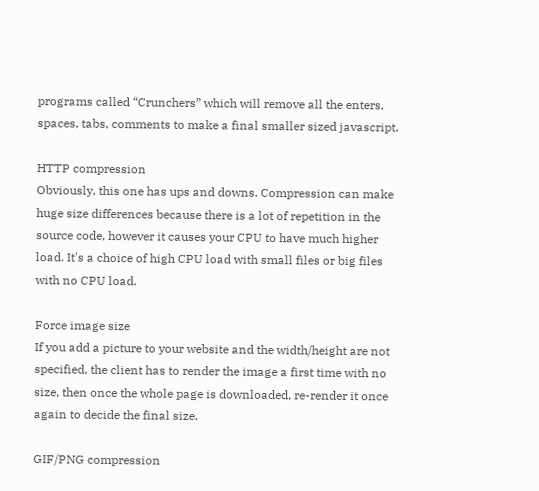programs called “Crunchers” which will remove all the enters, spaces, tabs, comments to make a final smaller sized javascript.

HTTP compression
Obviously, this one has ups and downs. Compression can make huge size differences because there is a lot of repetition in the source code, however it causes your CPU to have much higher load. It's a choice of high CPU load with small files or big files with no CPU load.

Force image size
If you add a picture to your website and the width/height are not specified, the client has to render the image a first time with no size, then once the whole page is downloaded, re-render it once again to decide the final size.

GIF/PNG compression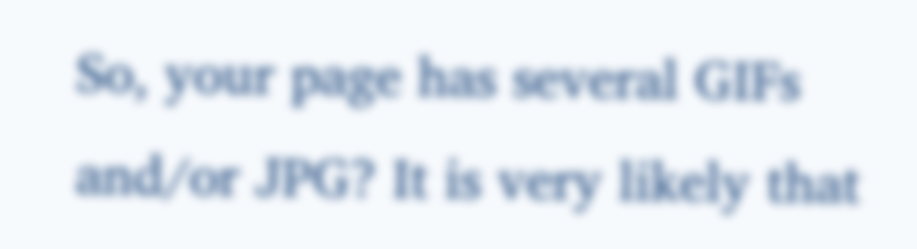So, your page has several GIFs and/or JPG? It is very likely that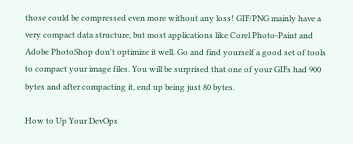those could be compressed even more without any loss! GIF/PNG mainly have a very compact data structure, but most applications like Corel Photo-Paint and Adobe PhotoShop don't optimize it well. Go and find yourself a good set of tools to compact your image files. You will be surprised that one of your GIFs had 900 bytes and after compacting it, end up being just 80 bytes.

How to Up Your DevOps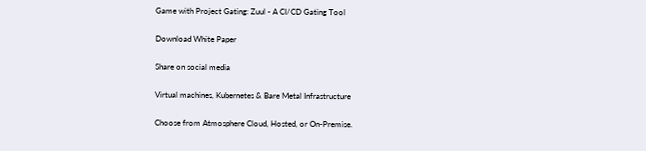Game with Project Gating: Zuul - A CI/CD Gating Tool

Download White Paper

Share on social media

Virtual machines, Kubernetes & Bare Metal Infrastructure

Choose from Atmosphere Cloud, Hosted, or On-Premise.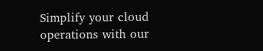Simplify your cloud operations with our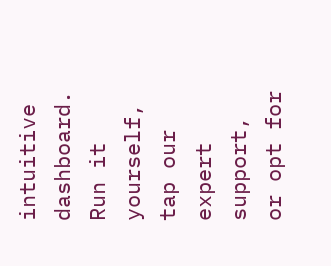intuitive dashboard.
Run it yourself, tap our expert support, or opt for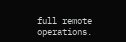full remote operations.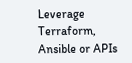Leverage Terraform, Ansible or APIs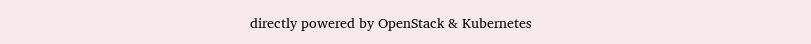directly powered by OpenStack & Kubernetes